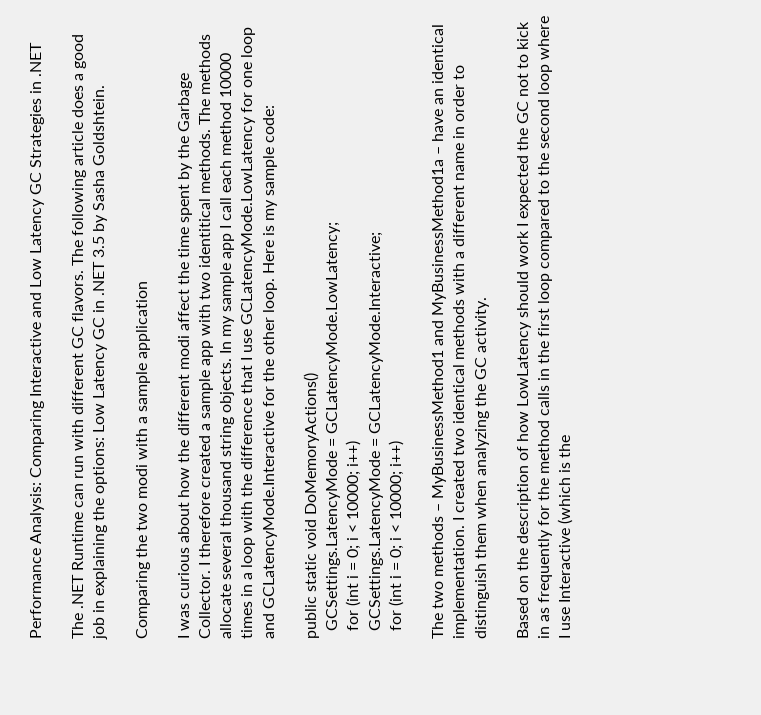Performance Analysis: Comparing Interactive and Low Latency GC Strategies in .NET

The .NET Runtime can run with different GC flavors. The following article does a good job in explaining the options: Low Latency GC in .NET 3.5 by Sasha Goldshtein.

Comparing the two modi with a sample application

I was curious about how the different modi affect the time spent by the Garbage Collector. I therefore created a sample app with two identitical methods. The methods allocate several thousand string objects. In my sample app I call each method 10000 times in a loop with the difference that I use GCLatencyMode.LowLatency for one loop and GCLatencyMode.Interactive for the other loop. Here is my sample code:

public static void DoMemoryActions()
  GCSettings.LatencyMode = GCLatencyMode.LowLatency;
  for (int i = 0; i < 10000; i++)
  GCSettings.LatencyMode = GCLatencyMode.Interactive;
  for (int i = 0; i < 10000; i++)

The two methods – MyBusinessMethod1 and MyBusinessMethod1a – have an identical implementation. I created two identical methods with a different name in order to distinguish them when analyzing the GC activity.

Based on the description of how LowLatency should work I expected the GC not to kick in as frequently for the method calls in the first loop compared to the second loop where I use Interactive (which is the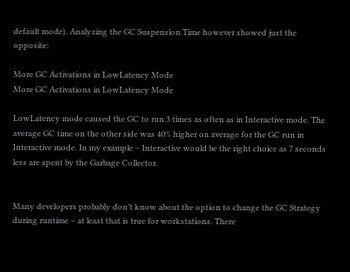default mode). Analyzing the GC Suspension Time however showed just the opposite:

More GC Activations in LowLatency Mode
More GC Activations in LowLatency Mode

LowLatency mode caused the GC to run 3 times as often as in Interactive mode. The average GC time on the other side was 40% higher on average for the GC run in Interactive mode. In my example – Interactive would be the right choice as 7 seconds less are spent by the Garbage Collector.


Many developers probably don’t know about the option to change the GC Strategy during runtime – at least that is true for workstations. There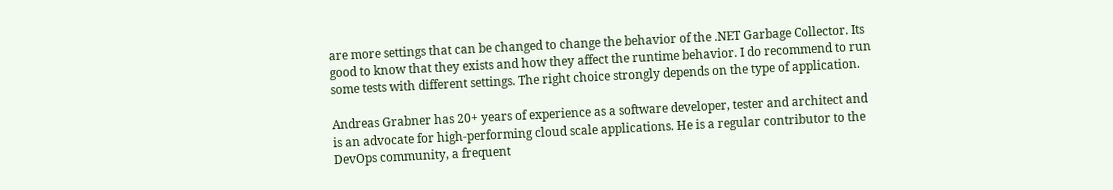are more settings that can be changed to change the behavior of the .NET Garbage Collector. Its good to know that they exists and how they affect the runtime behavior. I do recommend to run some tests with different settings. The right choice strongly depends on the type of application.

Andreas Grabner has 20+ years of experience as a software developer, tester and architect and is an advocate for high-performing cloud scale applications. He is a regular contributor to the DevOps community, a frequent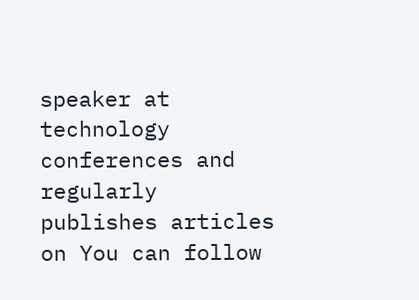speaker at technology conferences and regularly publishes articles on You can follow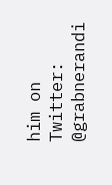him on Twitter: @grabnerandi